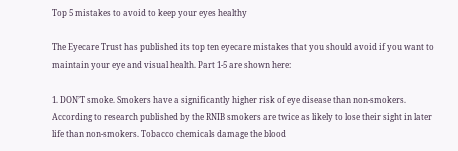Top 5 mistakes to avoid to keep your eyes healthy

The Eyecare Trust has published its top ten eyecare mistakes that you should avoid if you want to maintain your eye and visual health. Part 1-5 are shown here:

1. DON’T smoke. Smokers have a significantly higher risk of eye disease than non-smokers. According to research published by the RNIB smokers are twice as likely to lose their sight in later life than non-smokers. Tobacco chemicals damage the blood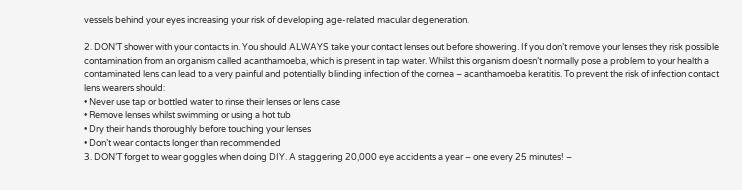vessels behind your eyes increasing your risk of developing age-related macular degeneration.

2. DON’T shower with your contacts in. You should ALWAYS take your contact lenses out before showering. If you don’t remove your lenses they risk possible contamination from an organism called acanthamoeba, which is present in tap water. Whilst this organism doesn’t normally pose a problem to your health a contaminated lens can lead to a very painful and potentially blinding infection of the cornea – acanthamoeba keratitis. To prevent the risk of infection contact lens wearers should:
• Never use tap or bottled water to rinse their lenses or lens case
• Remove lenses whilst swimming or using a hot tub
• Dry their hands thoroughly before touching your lenses
• Don’t wear contacts longer than recommended
3. DON’T forget to wear goggles when doing DIY. A staggering 20,000 eye accidents a year – one every 25 minutes! –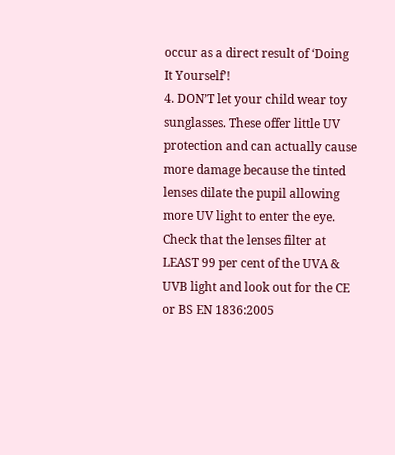occur as a direct result of ‘Doing It Yourself’!
4. DON’T let your child wear toy sunglasses. These offer little UV protection and can actually cause more damage because the tinted lenses dilate the pupil allowing more UV light to enter the eye. Check that the lenses filter at LEAST 99 per cent of the UVA & UVB light and look out for the CE or BS EN 1836:2005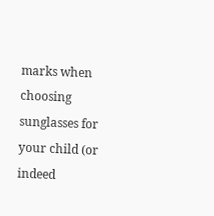marks when choosing sunglasses for your child (or indeed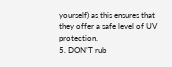yourself) as this ensures that they offer a safe level of UV protection.
5. DON’T rub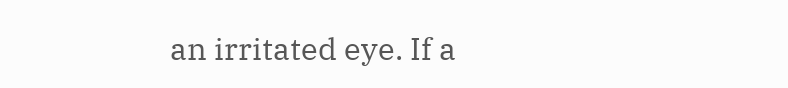an irritated eye. If a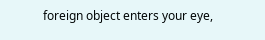foreign object enters your eye,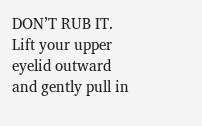DON’T RUB IT. Lift your upper eyelid outward and gently pull in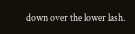down over the lower lash.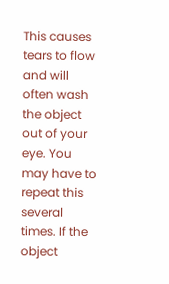This causes tears to flow and will often wash the object out of your eye. You may have to repeat this several times. If the object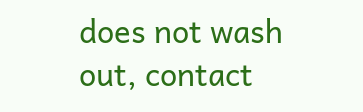does not wash out, contact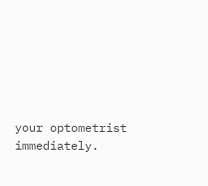your optometrist immediately.